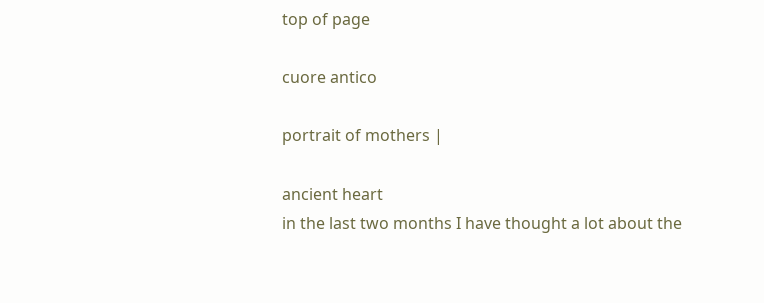top of page

cuore antico

portrait of mothers |

ancient heart
in the last two months I have thought a lot about the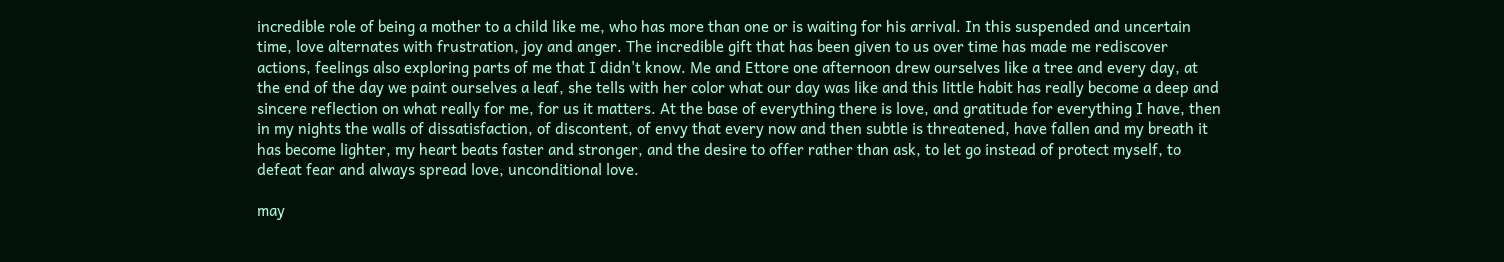incredible role of being a mother to a child like me, who has more than one or is waiting for his arrival. In this suspended and uncertain time, love alternates with frustration, joy and anger. The incredible gift that has been given to us over time has made me rediscover actions, feelings also exploring parts of me that I didn't know. Me and Ettore one afternoon drew ourselves like a tree and every day, at the end of the day we paint ourselves a leaf, she tells with her color what our day was like and this little habit has really become a deep and sincere reflection on what really for me, for us it matters. At the base of everything there is love, and gratitude for everything I have, then in my nights the walls of dissatisfaction, of discontent, of envy that every now and then subtle is threatened, have fallen and my breath it has become lighter, my heart beats faster and stronger, and the desire to offer rather than ask, to let go instead of protect myself, to defeat fear and always spread love, unconditional love.

may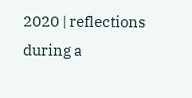2020 | reflections during a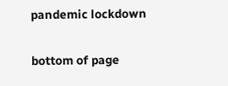pandemic lockdown

bottom of page